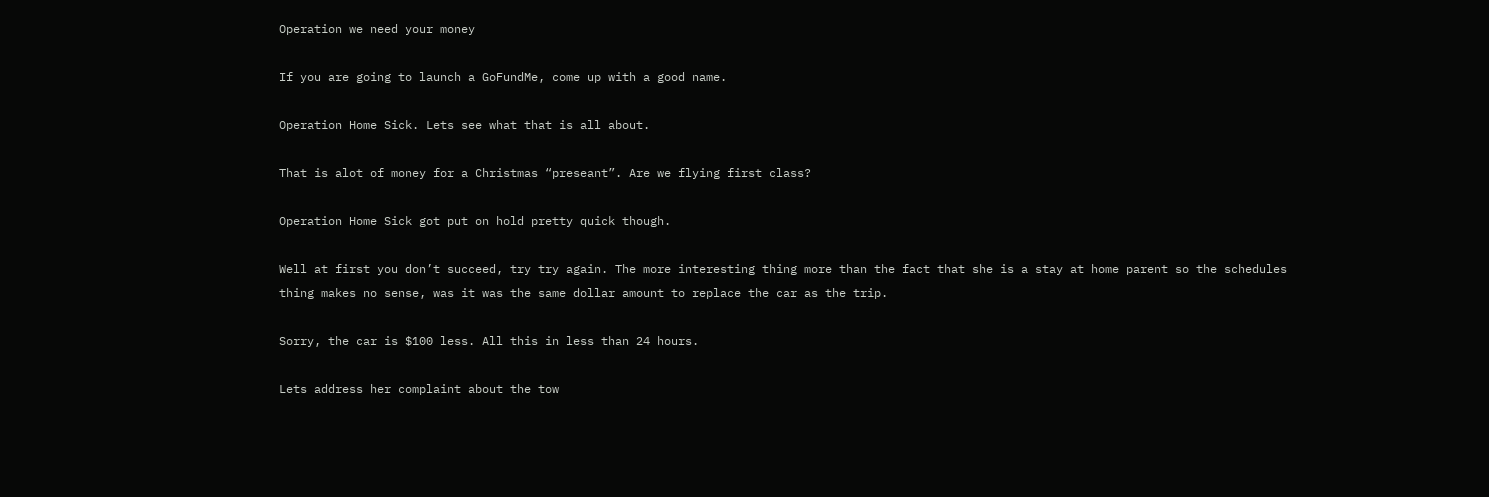Operation we need your money

If you are going to launch a GoFundMe, come up with a good name.

Operation Home Sick. Lets see what that is all about.

That is alot of money for a Christmas “preseant”. Are we flying first class?

Operation Home Sick got put on hold pretty quick though.

Well at first you don’t succeed, try try again. The more interesting thing more than the fact that she is a stay at home parent so the schedules thing makes no sense, was it was the same dollar amount to replace the car as the trip.

Sorry, the car is $100 less. All this in less than 24 hours.

Lets address her complaint about the tow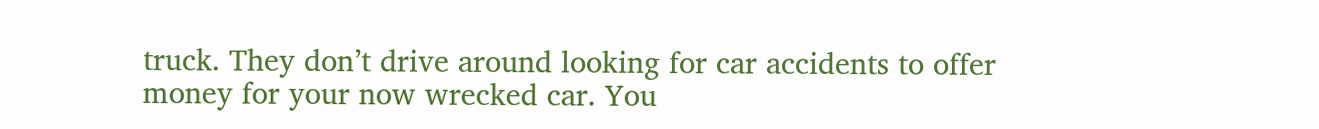truck. They don’t drive around looking for car accidents to offer money for your now wrecked car. You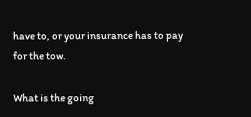have to, or your insurance has to pay for the tow.

What is the going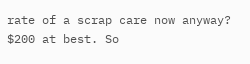rate of a scrap care now anyway? $200 at best. So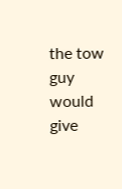the tow guy would give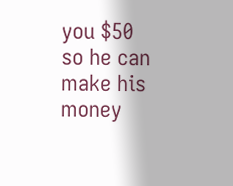you $50 so he can make his money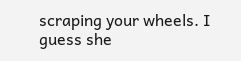scraping your wheels. I guess she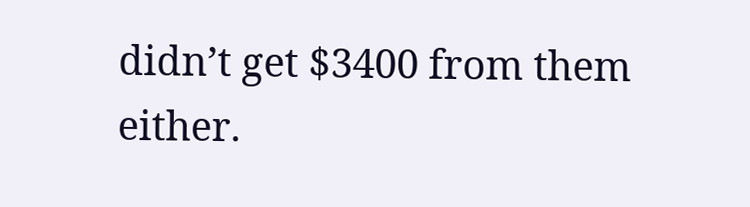didn’t get $3400 from them either.